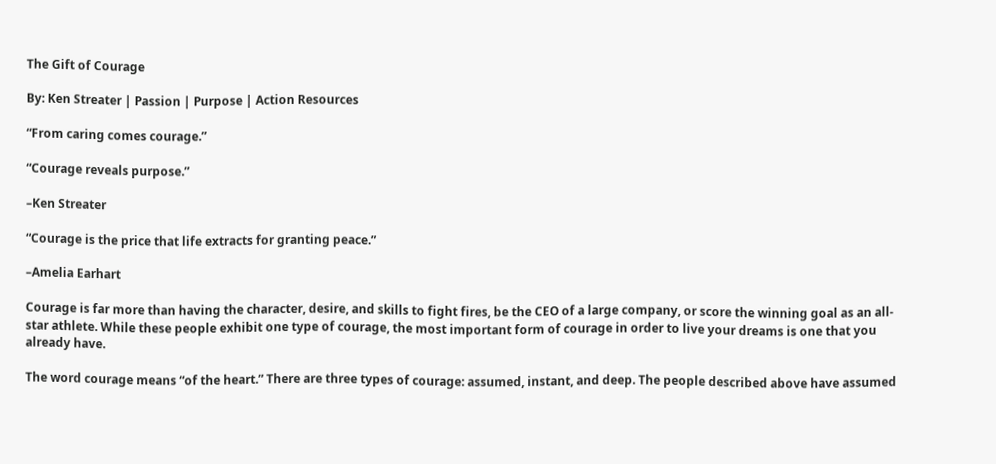The Gift of Courage

By: Ken Streater | Passion | Purpose | Action Resources

“From caring comes courage.”

“Courage reveals purpose.”

–Ken Streater

“Courage is the price that life extracts for granting peace.”

–Amelia Earhart

Courage is far more than having the character, desire, and skills to fight fires, be the CEO of a large company, or score the winning goal as an all-star athlete. While these people exhibit one type of courage, the most important form of courage in order to live your dreams is one that you already have.

The word courage means “of the heart.” There are three types of courage: assumed, instant, and deep. The people described above have assumed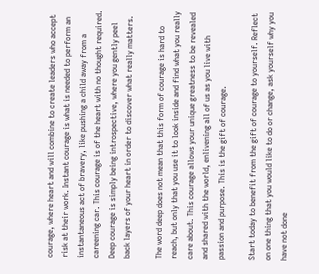courage, where heart and will combine to create leaders who accept risk at their work. Instant courage is what is needed to perform an instantaneous act of bravery, like pushing a child away from a careening car. This courage is of the heart with no thought required. Deep courage is simply being introspective, where you gently peel back layers of your heart in order to discover what really matters.

The word deep does not mean that this form of courage is hard to reach, but only that you use it to look inside and find what you really care about. This courage allows your unique greatness to be revealed and shared with the world, enlivening all of us as you live with passion and purpose. This is the gift of courage.

Start today to benefit from the gift of courage to yourself. Reflect on one thing that you would like to do or change, ask yourself why you have not done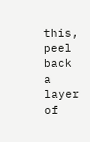this, peel back a layer of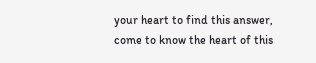your heart to find this answer, come to know the heart of this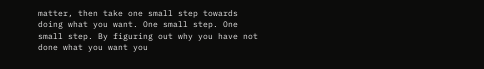matter, then take one small step towards doing what you want. One small step. One small step. By figuring out why you have not done what you want you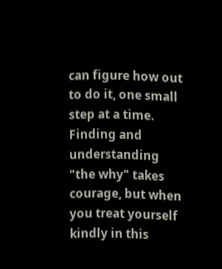can figure how out to do it, one small step at a time. Finding and understanding "the why" takes courage, but when you treat yourself kindly in this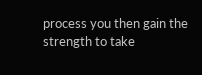process you then gain the strength to take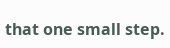that one small step.